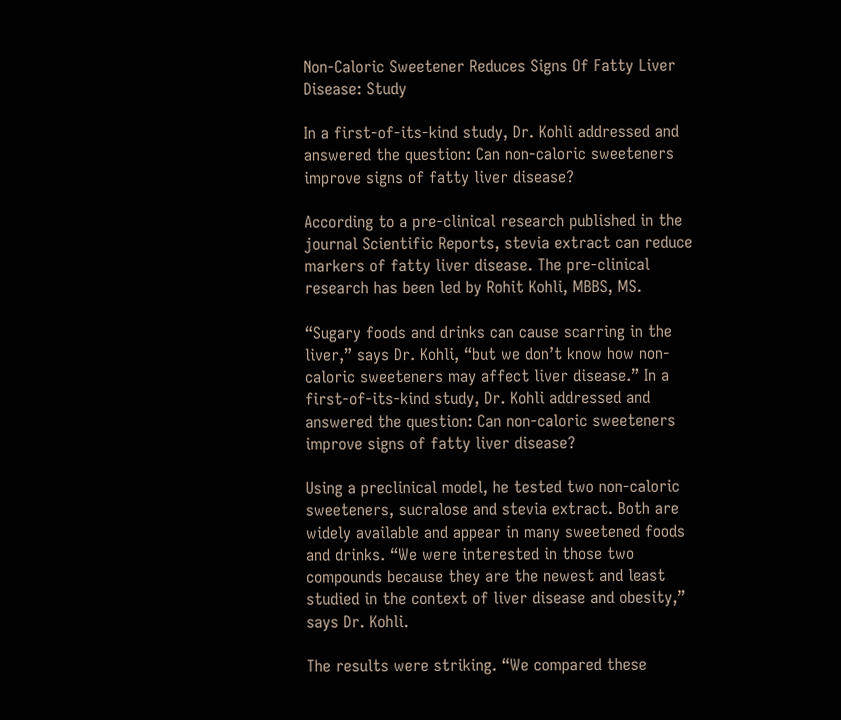Non-Caloric Sweetener Reduces Signs Of Fatty Liver Disease: Study

In a first-of-its-kind study, Dr. Kohli addressed and answered the question: Can non-caloric sweeteners improve signs of fatty liver disease?

According to a pre-clinical research published in the journal Scientific Reports, stevia extract can reduce markers of fatty liver disease. The pre-clinical research has been led by Rohit Kohli, MBBS, MS.

“Sugary foods and drinks can cause scarring in the liver,” says Dr. Kohli, “but we don’t know how non-caloric sweeteners may affect liver disease.” In a first-of-its-kind study, Dr. Kohli addressed and answered the question: Can non-caloric sweeteners improve signs of fatty liver disease?

Using a preclinical model, he tested two non-caloric sweeteners, sucralose and stevia extract. Both are widely available and appear in many sweetened foods and drinks. “We were interested in those two compounds because they are the newest and least studied in the context of liver disease and obesity,” says Dr. Kohli.

The results were striking. “We compared these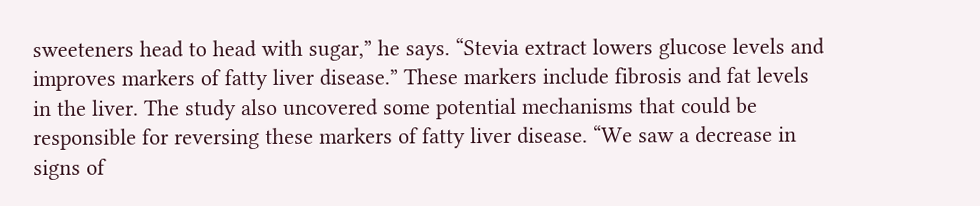sweeteners head to head with sugar,” he says. “Stevia extract lowers glucose levels and improves markers of fatty liver disease.” These markers include fibrosis and fat levels in the liver. The study also uncovered some potential mechanisms that could be responsible for reversing these markers of fatty liver disease. “We saw a decrease in signs of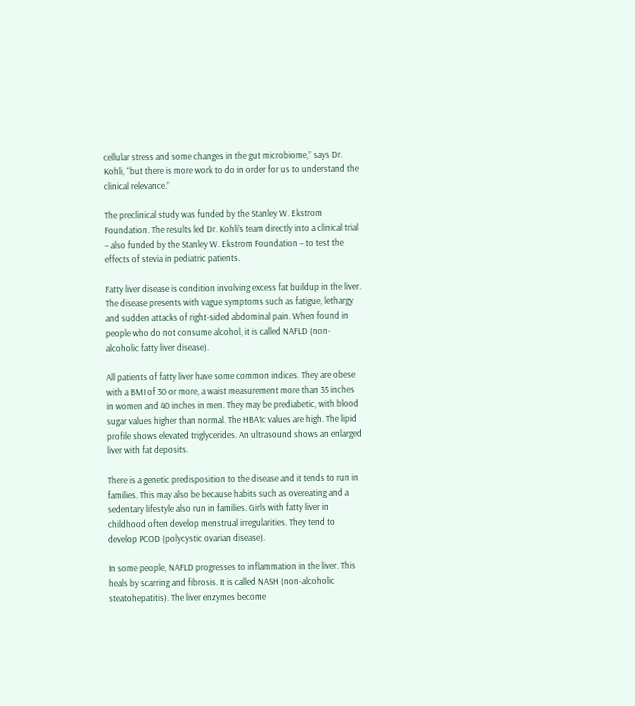cellular stress and some changes in the gut microbiome,” says Dr. Kohli, “but there is more work to do in order for us to understand the clinical relevance.”

The preclinical study was funded by the Stanley W. Ekstrom Foundation. The results led Dr. Kohli’s team directly into a clinical trial – also funded by the Stanley W. Ekstrom Foundation – to test the effects of stevia in pediatric patients.

Fatty liver disease is condition involving excess fat buildup in the liver. The disease presents with vague symptoms such as fatigue, lethargy and sudden attacks of right-sided abdominal pain. When found in people who do not consume alcohol, it is called NAFLD (non-alcoholic fatty liver disease).

All patients of fatty liver have some common indices. They are obese with a BMI of 30 or more, a waist measurement more than 35 inches in women and 40 inches in men. They may be prediabetic, with blood sugar values higher than normal. The HBA1c values are high. The lipid profile shows elevated triglycerides. An ultrasound shows an enlarged liver with fat deposits.

There is a genetic predisposition to the disease and it tends to run in families. This may also be because habits such as overeating and a sedentary lifestyle also run in families. Girls with fatty liver in childhood often develop menstrual irregularities. They tend to develop PCOD (polycystic ovarian disease).

In some people, NAFLD progresses to inflammation in the liver. This heals by scarring and fibrosis. It is called NASH (non-alcoholic steatohepatitis). The liver enzymes become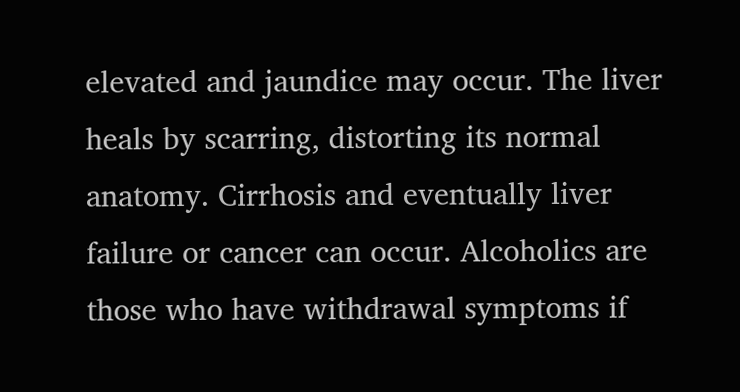elevated and jaundice may occur. The liver heals by scarring, distorting its normal anatomy. Cirrhosis and eventually liver failure or cancer can occur. Alcoholics are those who have withdrawal symptoms if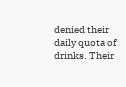denied their daily quota of drinks. Their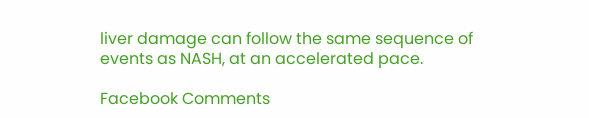liver damage can follow the same sequence of events as NASH, at an accelerated pace.

Facebook Comments